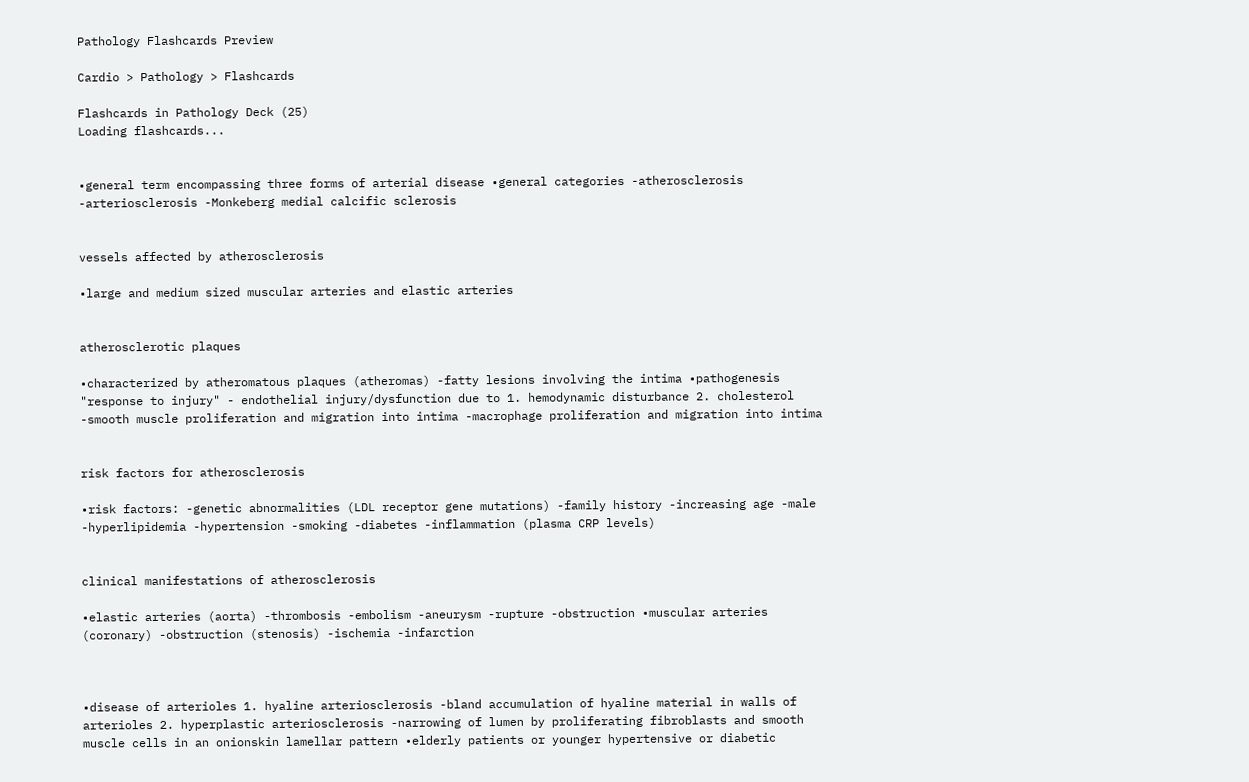Pathology Flashcards Preview

Cardio > Pathology > Flashcards

Flashcards in Pathology Deck (25)
Loading flashcards...


•general term encompassing three forms of arterial disease •general categories -atherosclerosis -arteriosclerosis -Monkeberg medial calcific sclerosis


vessels affected by atherosclerosis

•large and medium sized muscular arteries and elastic arteries


atherosclerotic plaques

•characterized by atheromatous plaques (atheromas) -fatty lesions involving the intima •pathogenesis "response to injury" - endothelial injury/dysfunction due to 1. hemodynamic disturbance 2. cholesterol -smooth muscle proliferation and migration into intima -macrophage proliferation and migration into intima


risk factors for atherosclerosis

•risk factors: -genetic abnormalities (LDL receptor gene mutations) -family history -increasing age -male -hyperlipidemia -hypertension -smoking -diabetes -inflammation (plasma CRP levels)


clinical manifestations of atherosclerosis

•elastic arteries (aorta) -thrombosis -embolism -aneurysm -rupture -obstruction •muscular arteries (coronary) -obstruction (stenosis) -ischemia -infarction



•disease of arterioles 1. hyaline arteriosclerosis -bland accumulation of hyaline material in walls of arterioles 2. hyperplastic arteriosclerosis -narrowing of lumen by proliferating fibroblasts and smooth muscle cells in an onionskin lamellar pattern •elderly patients or younger hypertensive or diabetic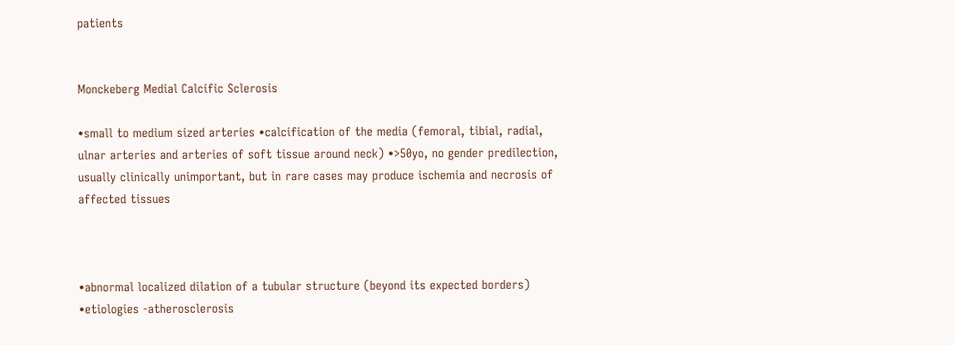patients


Monckeberg Medial Calcific Sclerosis

•small to medium sized arteries •calcification of the media (femoral, tibial, radial, ulnar arteries and arteries of soft tissue around neck) •>50yo, no gender predilection, usually clinically unimportant, but in rare cases may produce ischemia and necrosis of affected tissues



•abnormal localized dilation of a tubular structure (beyond its expected borders) •etiologies -atherosclerosis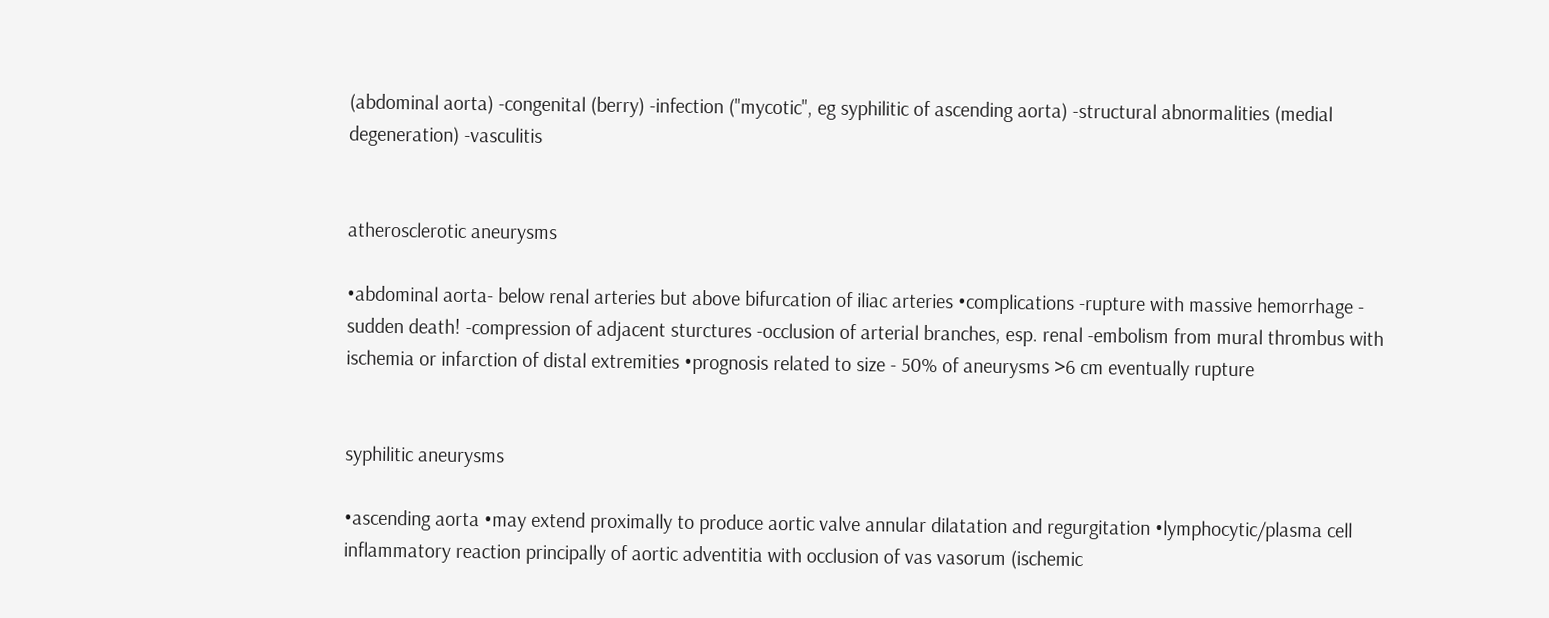(abdominal aorta) -congenital (berry) -infection ("mycotic", eg syphilitic of ascending aorta) -structural abnormalities (medial degeneration) -vasculitis


atherosclerotic aneurysms

•abdominal aorta- below renal arteries but above bifurcation of iliac arteries •complications -rupture with massive hemorrhage - sudden death! -compression of adjacent sturctures -occlusion of arterial branches, esp. renal -embolism from mural thrombus with ischemia or infarction of distal extremities •prognosis related to size - 50% of aneurysms >6 cm eventually rupture


syphilitic aneurysms

•ascending aorta •may extend proximally to produce aortic valve annular dilatation and regurgitation •lymphocytic/plasma cell inflammatory reaction principally of aortic adventitia with occlusion of vas vasorum (ischemic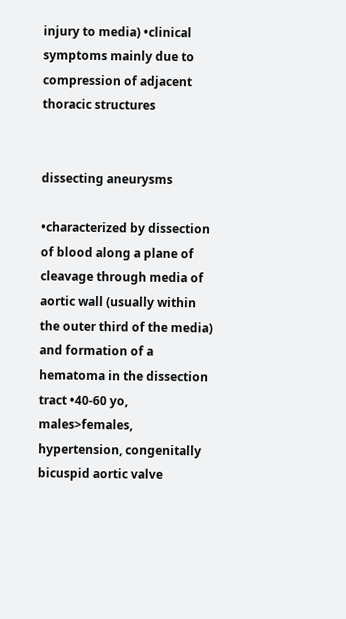injury to media) •clinical symptoms mainly due to compression of adjacent thoracic structures


dissecting aneurysms

•characterized by dissection of blood along a plane of cleavage through media of aortic wall (usually within the outer third of the media) and formation of a hematoma in the dissection tract •40-60 yo, males>females, hypertension, congenitally bicuspid aortic valve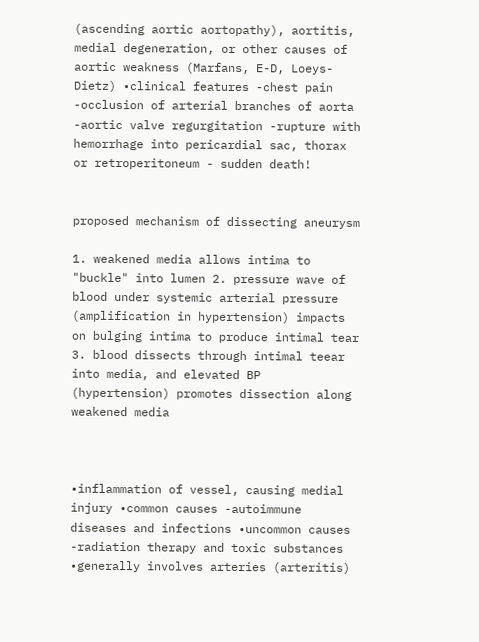(ascending aortic aortopathy), aortitis, medial degeneration, or other causes of aortic weakness (Marfans, E-D, Loeys-Dietz) •clinical features -chest pain -occlusion of arterial branches of aorta -aortic valve regurgitation -rupture with hemorrhage into pericardial sac, thorax or retroperitoneum - sudden death!


proposed mechanism of dissecting aneurysm

1. weakened media allows intima to "buckle" into lumen 2. pressure wave of blood under systemic arterial pressure (amplification in hypertension) impacts on bulging intima to produce intimal tear 3. blood dissects through intimal teear into media, and elevated BP (hypertension) promotes dissection along weakened media



•inflammation of vessel, causing medial injury •common causes -autoimmune diseases and infections •uncommon causes -radiation therapy and toxic substances •generally involves arteries (arteritis)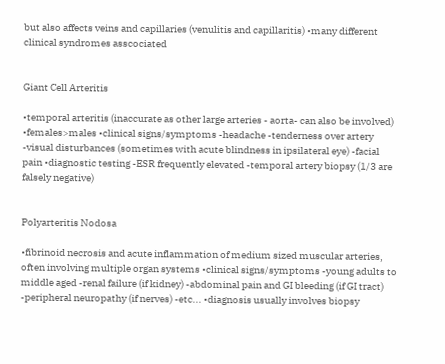but also affects veins and capillaries (venulitis and capillaritis) •many different clinical syndromes asscociated


Giant Cell Arteritis

•temporal arteritis (inaccurate as other large arteries - aorta- can also be involved) •females>males •clinical signs/symptoms -headache -tenderness over artery -visual disturbances (sometimes with acute blindness in ipsilateral eye) -facial pain •diagnostic testing -ESR frequently elevated -temporal artery biopsy (1/3 are falsely negative)


Polyarteritis Nodosa

•fibrinoid necrosis and acute inflammation of medium sized muscular arteries, often involving multiple organ systems •clinical signs/symptoms -young adults to middle aged -renal failure (if kidney) -abdominal pain and GI bleeding (if GI tract) -peripheral neuropathy (if nerves) -etc... •diagnosis usually involves biopsy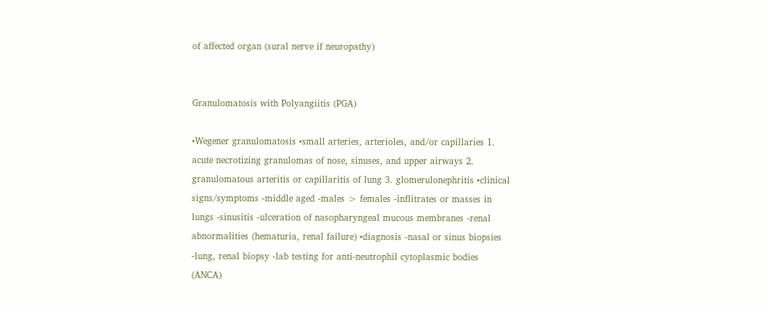of affected organ (sural nerve if neuropathy)


Granulomatosis with Polyangiitis (PGA)

•Wegener granulomatosis •small arteries, arterioles, and/or capillaries 1. acute necrotizing granulomas of nose, sinuses, and upper airways 2. granulomatous arteritis or capillaritis of lung 3. glomerulonephritis •clinical signs/symptoms -middle aged -males > females -inflitrates or masses in lungs -sinusitis -ulceration of nasopharyngeal mucous membranes -renal abnormalities (hematuria, renal failure) •diagnosis -nasal or sinus biopsies -lung, renal biopsy -lab testing for anti-neutrophil cytoplasmic bodies (ANCA)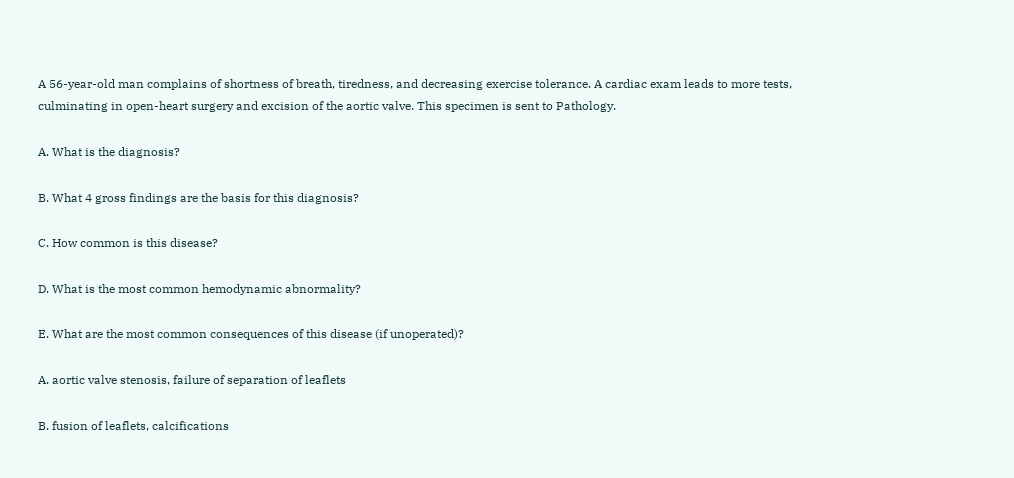A 56-year-old man complains of shortness of breath, tiredness, and decreasing exercise tolerance. A cardiac exam leads to more tests, culminating in open-heart surgery and excision of the aortic valve. This specimen is sent to Pathology.

A. What is the diagnosis?

B. What 4 gross findings are the basis for this diagnosis?

C. How common is this disease?

D. What is the most common hemodynamic abnormality?

E. What are the most common consequences of this disease (if unoperated)?

A. aortic valve stenosis, failure of separation of leaflets

B. fusion of leaflets, calcifications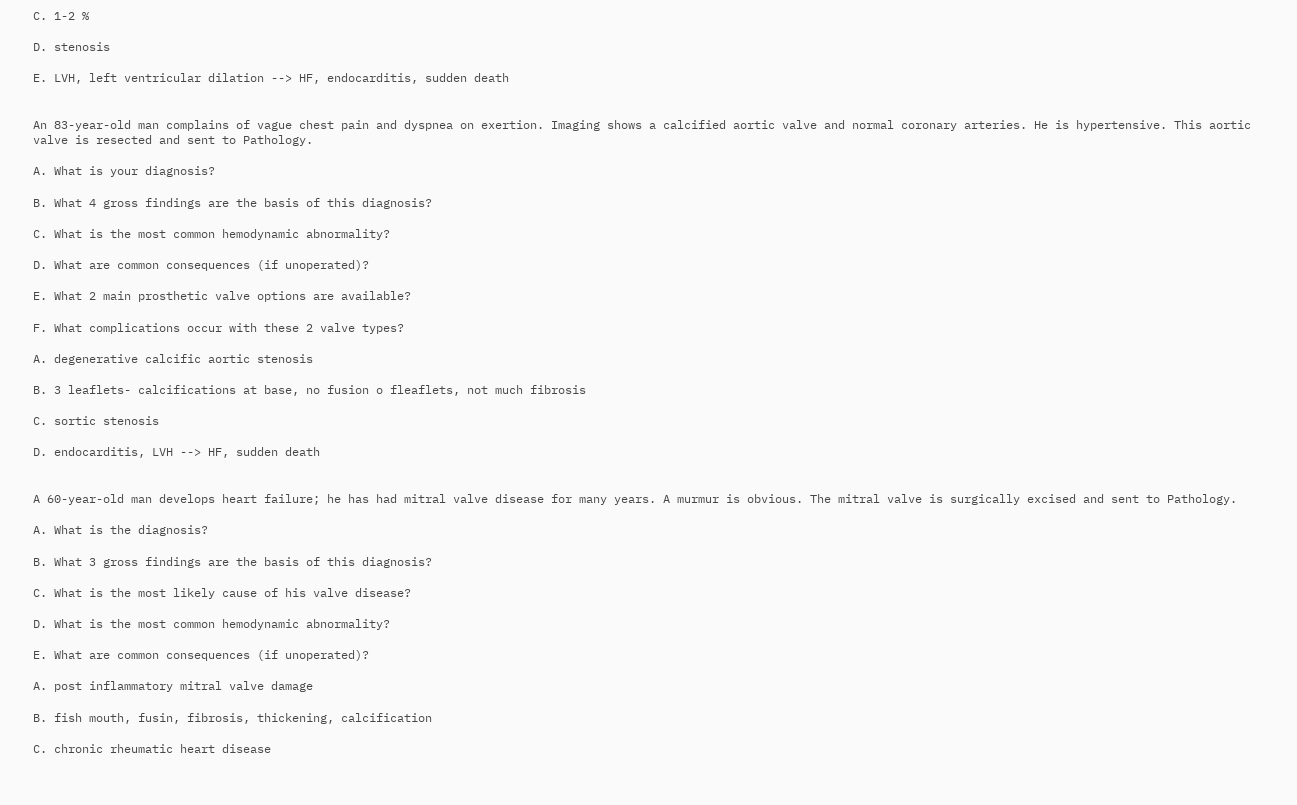C. 1-2 %

D. stenosis

E. LVH, left ventricular dilation --> HF, endocarditis, sudden death


An 83-year-old man complains of vague chest pain and dyspnea on exertion. Imaging shows a calcified aortic valve and normal coronary arteries. He is hypertensive. This aortic valve is resected and sent to Pathology.

A. What is your diagnosis?

B. What 4 gross findings are the basis of this diagnosis?

C. What is the most common hemodynamic abnormality?

D. What are common consequences (if unoperated)?

E. What 2 main prosthetic valve options are available?

F. What complications occur with these 2 valve types?

A. degenerative calcific aortic stenosis

B. 3 leaflets- calcifications at base, no fusion o fleaflets, not much fibrosis

C. sortic stenosis

D. endocarditis, LVH --> HF, sudden death


A 60-year-old man develops heart failure; he has had mitral valve disease for many years. A murmur is obvious. The mitral valve is surgically excised and sent to Pathology.

A. What is the diagnosis?

B. What 3 gross findings are the basis of this diagnosis?

C. What is the most likely cause of his valve disease?

D. What is the most common hemodynamic abnormality?

E. What are common consequences (if unoperated)?

A. post inflammatory mitral valve damage

B. fish mouth, fusin, fibrosis, thickening, calcification

C. chronic rheumatic heart disease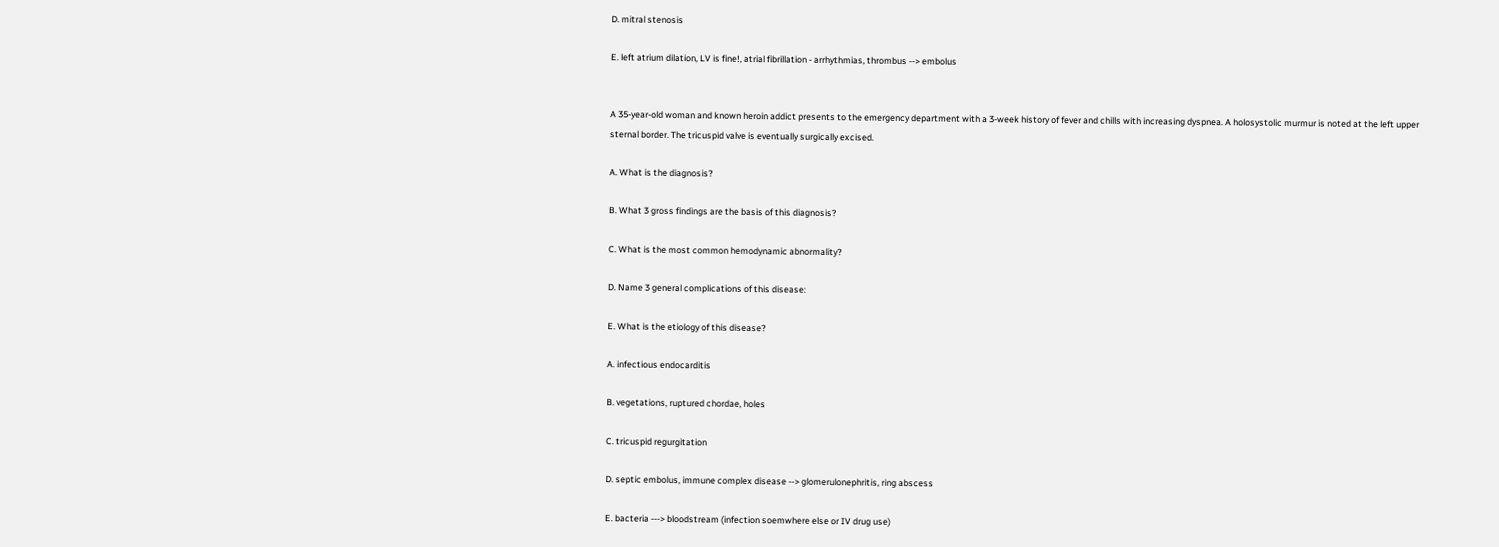D. mitral stenosis

E. left atrium dilation, LV is fine!, atrial fibrillation - arrhythmias, thrombus --> embolus


A 35-year-old woman and known heroin addict presents to the emergency department with a 3-week history of fever and chills with increasing dyspnea. A holosystolic murmur is noted at the left upper sternal border. The tricuspid valve is eventually surgically excised.

A. What is the diagnosis?

B. What 3 gross findings are the basis of this diagnosis?

C. What is the most common hemodynamic abnormality?

D. Name 3 general complications of this disease:

E. What is the etiology of this disease?

A. infectious endocarditis

B. vegetations, ruptured chordae, holes

C. tricuspid regurgitation

D. septic embolus, immune complex disease --> glomerulonephritis, ring abscess

E. bacteria ---> bloodstream (infection soemwhere else or IV drug use)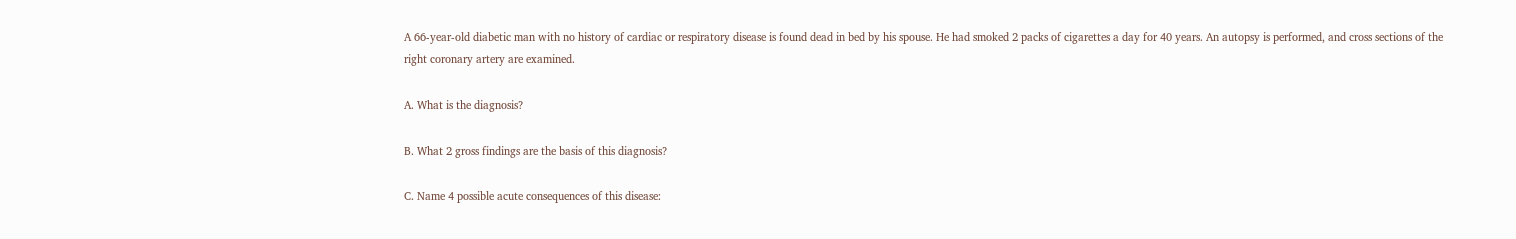A 66-year-old diabetic man with no history of cardiac or respiratory disease is found dead in bed by his spouse. He had smoked 2 packs of cigarettes a day for 40 years. An autopsy is performed, and cross sections of the right coronary artery are examined.

A. What is the diagnosis?

B. What 2 gross findings are the basis of this diagnosis?

C. Name 4 possible acute consequences of this disease: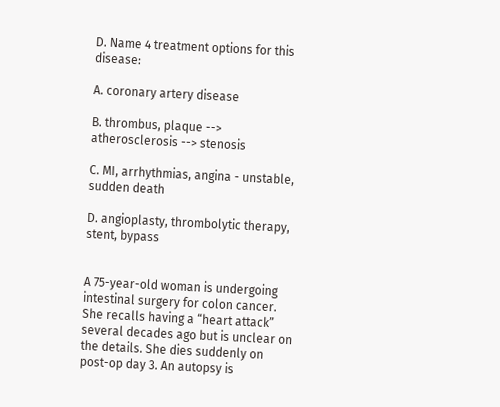D. Name 4 treatment options for this disease:

A. coronary artery disease

B. thrombus, plaque --> atherosclerosis --> stenosis

C. MI, arrhythmias, angina - unstable, sudden death

D. angioplasty, thrombolytic therapy, stent, bypass


A 75-year-old woman is undergoing intestinal surgery for colon cancer. She recalls having a “heart attack” several decades ago but is unclear on the details. She dies suddenly on post-op day 3. An autopsy is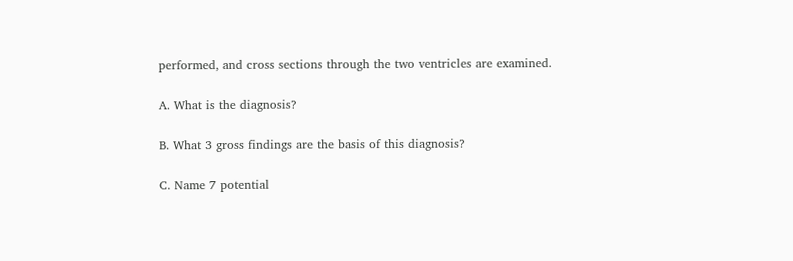performed, and cross sections through the two ventricles are examined.

A. What is the diagnosis?

B. What 3 gross findings are the basis of this diagnosis?

C. Name 7 potential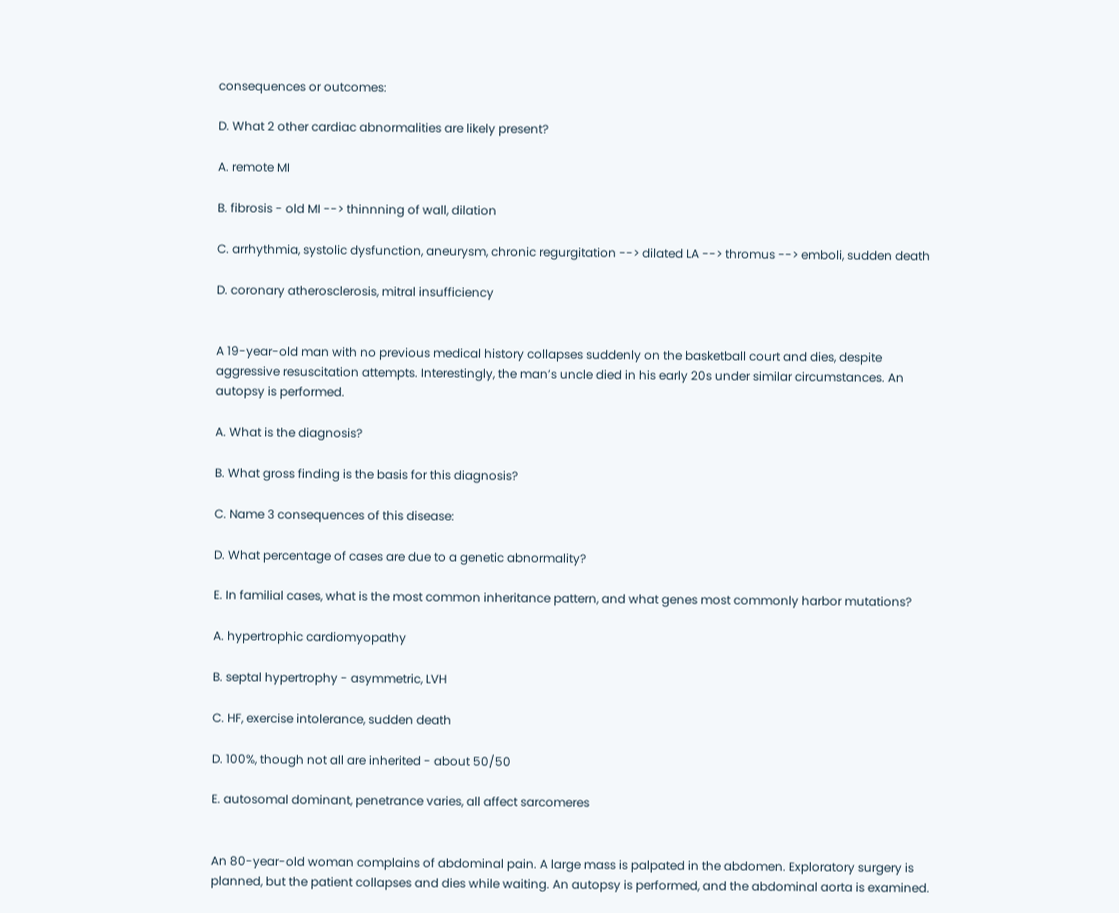consequences or outcomes:

D. What 2 other cardiac abnormalities are likely present?

A. remote MI

B. fibrosis - old MI --> thinnning of wall, dilation

C. arrhythmia, systolic dysfunction, aneurysm, chronic regurgitation --> dilated LA --> thromus --> emboli, sudden death

D. coronary atherosclerosis, mitral insufficiency


A 19-year-old man with no previous medical history collapses suddenly on the basketball court and dies, despite aggressive resuscitation attempts. Interestingly, the man’s uncle died in his early 20s under similar circumstances. An autopsy is performed.

A. What is the diagnosis?

B. What gross finding is the basis for this diagnosis?

C. Name 3 consequences of this disease:

D. What percentage of cases are due to a genetic abnormality?

E. In familial cases, what is the most common inheritance pattern, and what genes most commonly harbor mutations?

A. hypertrophic cardiomyopathy

B. septal hypertrophy - asymmetric, LVH

C. HF, exercise intolerance, sudden death

D. 100%, though not all are inherited - about 50/50

E. autosomal dominant, penetrance varies, all affect sarcomeres


An 80-year-old woman complains of abdominal pain. A large mass is palpated in the abdomen. Exploratory surgery is planned, but the patient collapses and dies while waiting. An autopsy is performed, and the abdominal aorta is examined.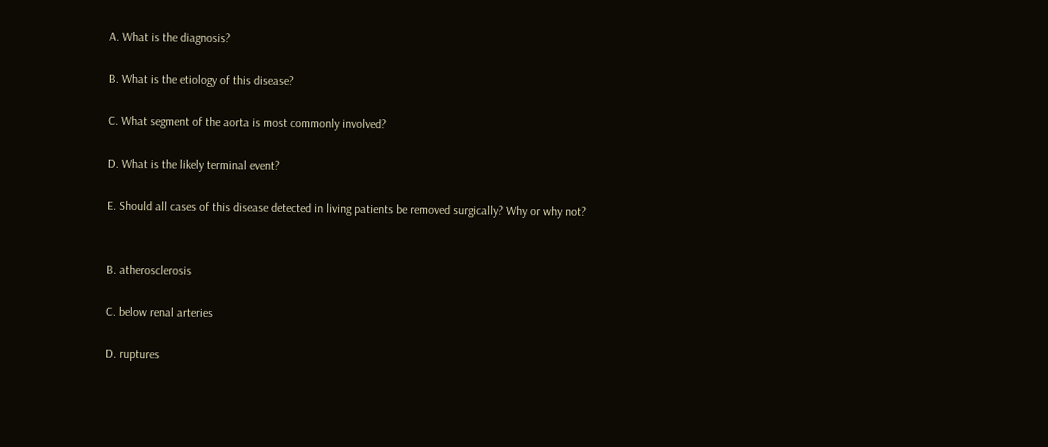A. What is the diagnosis?

B. What is the etiology of this disease?

C. What segment of the aorta is most commonly involved?

D. What is the likely terminal event?

E. Should all cases of this disease detected in living patients be removed surgically? Why or why not?


B. atherosclerosis

C. below renal arteries

D. ruptures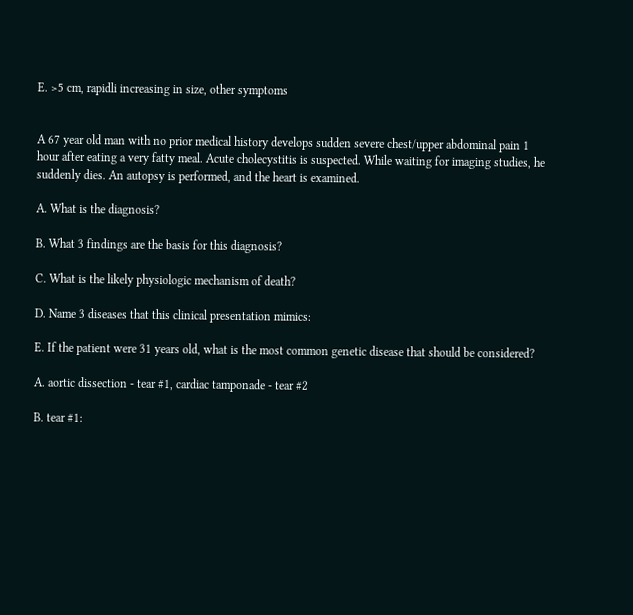E. >5 cm, rapidli increasing in size, other symptoms


A 67 year old man with no prior medical history develops sudden severe chest/upper abdominal pain 1 hour after eating a very fatty meal. Acute cholecystitis is suspected. While waiting for imaging studies, he suddenly dies. An autopsy is performed, and the heart is examined.

A. What is the diagnosis?

B. What 3 findings are the basis for this diagnosis?

C. What is the likely physiologic mechanism of death?

D. Name 3 diseases that this clinical presentation mimics:

E. If the patient were 31 years old, what is the most common genetic disease that should be considered?

A. aortic dissection - tear #1, cardiac tamponade - tear #2

B. tear #1: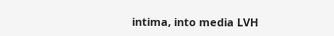intima, into media LVH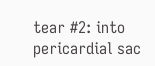tear #2: into pericardial sac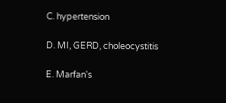C. hypertension

D. MI, GERD, choleocystitis

E. Marfan's